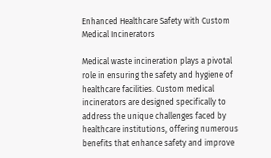Enhanced Healthcare Safety with Custom Medical Incinerators

Medical waste incineration plays a pivotal role in ensuring the safety and hygiene of healthcare facilities. Custom medical incinerators are designed specifically to address the unique challenges faced by healthcare institutions, offering numerous benefits that enhance safety and improve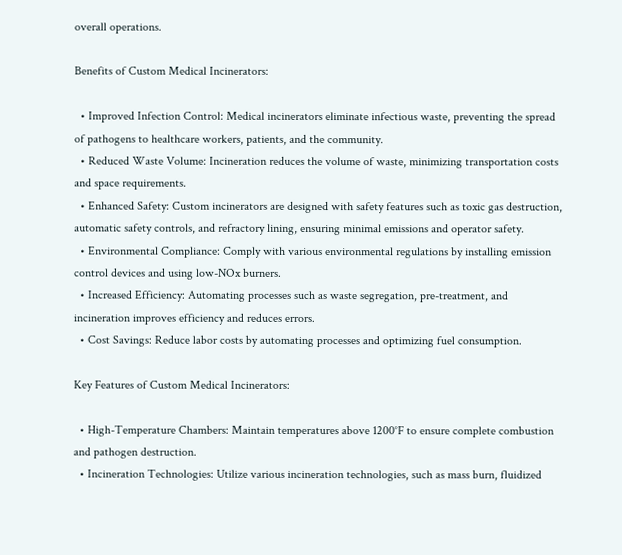overall operations.

Benefits of Custom Medical Incinerators:

  • Improved Infection Control: Medical incinerators eliminate infectious waste, preventing the spread of pathogens to healthcare workers, patients, and the community.
  • Reduced Waste Volume: Incineration reduces the volume of waste, minimizing transportation costs and space requirements.
  • Enhanced Safety: Custom incinerators are designed with safety features such as toxic gas destruction, automatic safety controls, and refractory lining, ensuring minimal emissions and operator safety.
  • Environmental Compliance: Comply with various environmental regulations by installing emission control devices and using low-NOx burners.
  • Increased Efficiency: Automating processes such as waste segregation, pre-treatment, and incineration improves efficiency and reduces errors.
  • Cost Savings: Reduce labor costs by automating processes and optimizing fuel consumption.

Key Features of Custom Medical Incinerators:

  • High-Temperature Chambers: Maintain temperatures above 1200°F to ensure complete combustion and pathogen destruction.
  • Incineration Technologies: Utilize various incineration technologies, such as mass burn, fluidized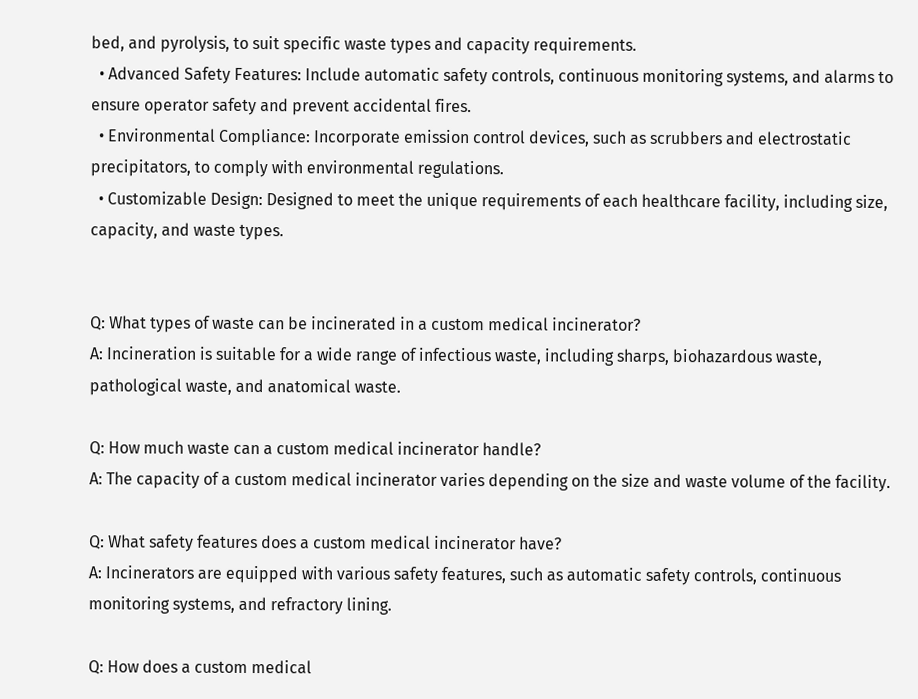bed, and pyrolysis, to suit specific waste types and capacity requirements.
  • Advanced Safety Features: Include automatic safety controls, continuous monitoring systems, and alarms to ensure operator safety and prevent accidental fires.
  • Environmental Compliance: Incorporate emission control devices, such as scrubbers and electrostatic precipitators, to comply with environmental regulations.
  • Customizable Design: Designed to meet the unique requirements of each healthcare facility, including size, capacity, and waste types.


Q: What types of waste can be incinerated in a custom medical incinerator?
A: Incineration is suitable for a wide range of infectious waste, including sharps, biohazardous waste, pathological waste, and anatomical waste.

Q: How much waste can a custom medical incinerator handle?
A: The capacity of a custom medical incinerator varies depending on the size and waste volume of the facility.

Q: What safety features does a custom medical incinerator have?
A: Incinerators are equipped with various safety features, such as automatic safety controls, continuous monitoring systems, and refractory lining.

Q: How does a custom medical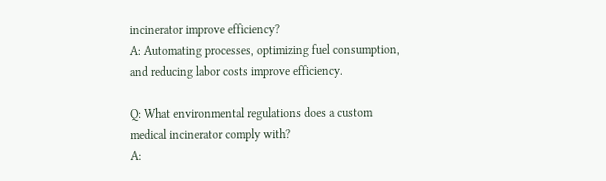incinerator improve efficiency?
A: Automating processes, optimizing fuel consumption, and reducing labor costs improve efficiency.

Q: What environmental regulations does a custom medical incinerator comply with?
A: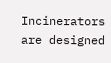Incinerators are designed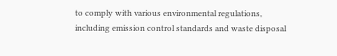to comply with various environmental regulations, including emission control standards and waste disposal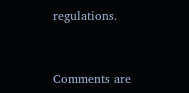regulations.


Comments are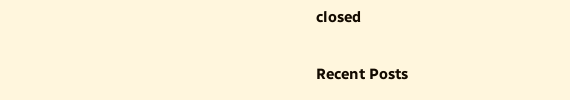closed

Recent Posts